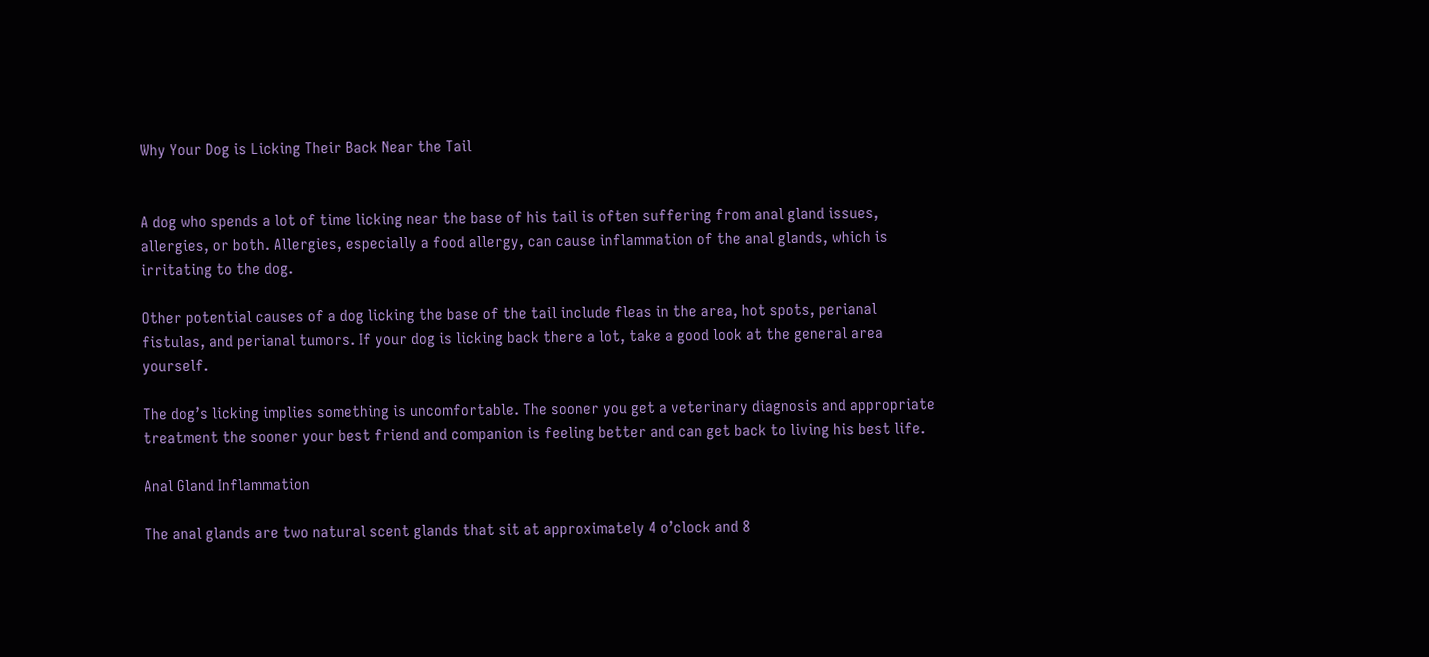Why Your Dog is Licking Their Back Near the Tail


A dog who spends a lot of time licking near the base of his tail is often suffering from anal gland issues, allergies, or both. Allergies, especially a food allergy, can cause inflammation of the anal glands, which is irritating to the dog.

Other potential causes of a dog licking the base of the tail include fleas in the area, hot spots, perianal fistulas, and perianal tumors. If your dog is licking back there a lot, take a good look at the general area yourself.

The dog’s licking implies something is uncomfortable. The sooner you get a veterinary diagnosis and appropriate treatment the sooner your best friend and companion is feeling better and can get back to living his best life.

Anal Gland Inflammation

The anal glands are two natural scent glands that sit at approximately 4 o’clock and 8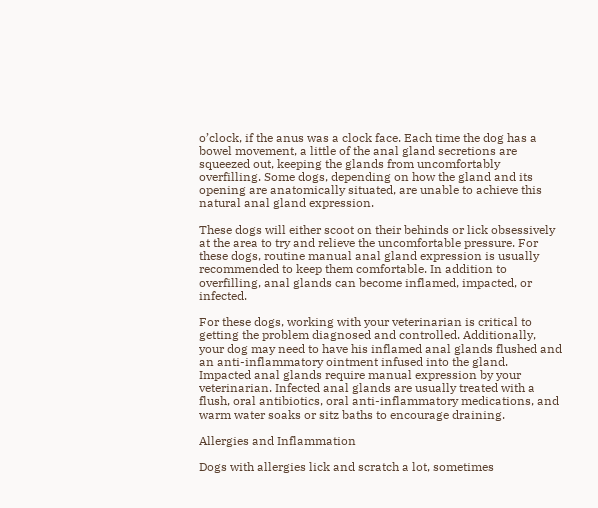o’clock, if the anus was a clock face. Each time the dog has a bowel movement, a little of the anal gland secretions are squeezed out, keeping the glands from uncomfortably overfilling. Some dogs, depending on how the gland and its opening are anatomically situated, are unable to achieve this natural anal gland expression.

These dogs will either scoot on their behinds or lick obsessively at the area to try and relieve the uncomfortable pressure. For these dogs, routine manual anal gland expression is usually recommended to keep them comfortable. In addition to overfilling, anal glands can become inflamed, impacted, or infected.

For these dogs, working with your veterinarian is critical to getting the problem diagnosed and controlled. Additionally, your dog may need to have his inflamed anal glands flushed and an anti-inflammatory ointment infused into the gland. Impacted anal glands require manual expression by your veterinarian. Infected anal glands are usually treated with a flush, oral antibiotics, oral anti-inflammatory medications, and warm water soaks or sitz baths to encourage draining.

Allergies and Inflammation

Dogs with allergies lick and scratch a lot, sometimes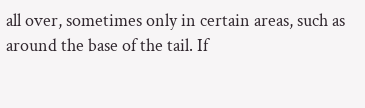all over, sometimes only in certain areas, such as around the base of the tail. If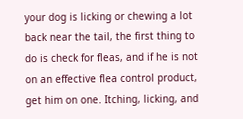your dog is licking or chewing a lot back near the tail, the first thing to do is check for fleas, and if he is not on an effective flea control product, get him on one. Itching, licking, and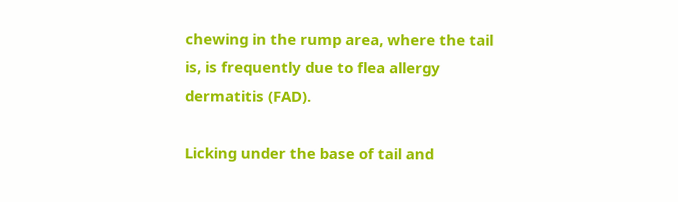chewing in the rump area, where the tail is, is frequently due to flea allergy dermatitis (FAD).

Licking under the base of tail and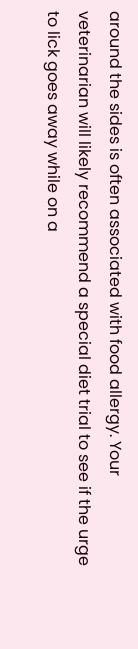around the sides is often associated with food allergy. Your veterinarian will likely recommend a special diet trial to see if the urge to lick goes away while on a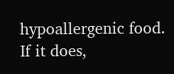hypoallergenic food. If it does,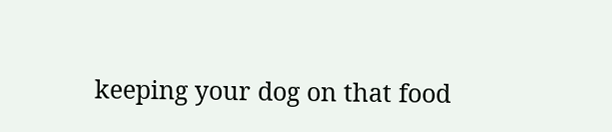keeping your dog on that food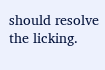should resolve the licking.